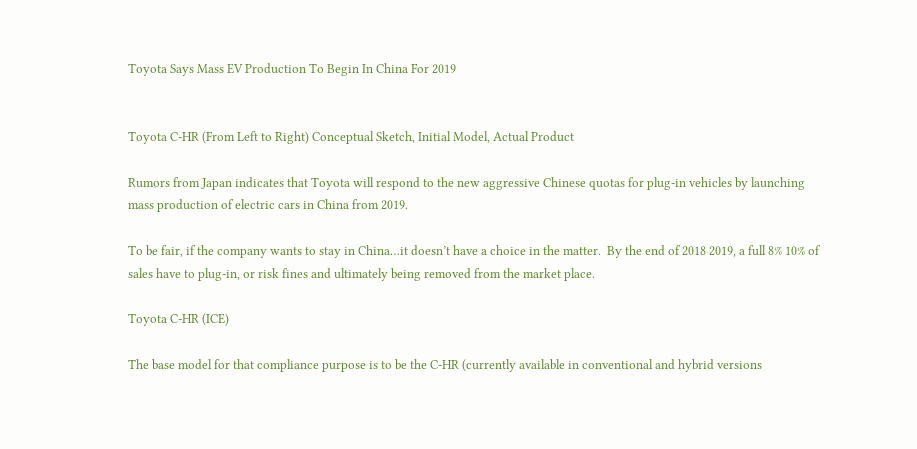Toyota Says Mass EV Production To Begin In China For 2019


Toyota C-HR (From Left to Right) Conceptual Sketch, Initial Model, Actual Product

Rumors from Japan indicates that Toyota will respond to the new aggressive Chinese quotas for plug-in vehicles by launching mass production of electric cars in China from 2019.

To be fair, if the company wants to stay in China…it doesn’t have a choice in the matter.  By the end of 2018 2019, a full 8% 10% of sales have to plug-in, or risk fines and ultimately being removed from the market place.

Toyota C-HR (ICE)

The base model for that compliance purpose is to be the C-HR (currently available in conventional and hybrid versions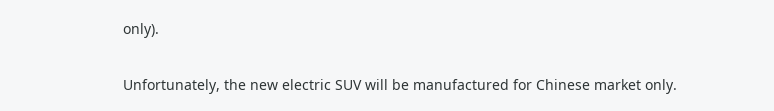only).

Unfortunately, the new electric SUV will be manufactured for Chinese market only.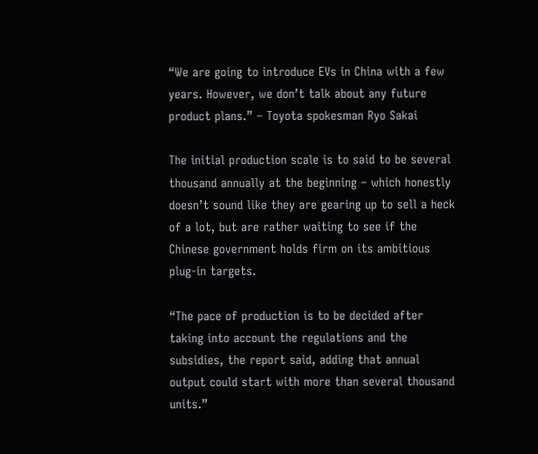“We are going to introduce EVs in China with a few years. However, we don’t talk about any future product plans.” – Toyota spokesman Ryo Sakai

The initial production scale is to said to be several thousand annually at the beginning – which honestly doesn’t sound like they are gearing up to sell a heck of a lot, but are rather waiting to see if the Chinese government holds firm on its ambitious plug-in targets.

“The pace of production is to be decided after taking into account the regulations and the subsidies, the report said, adding that annual output could start with more than several thousand units.”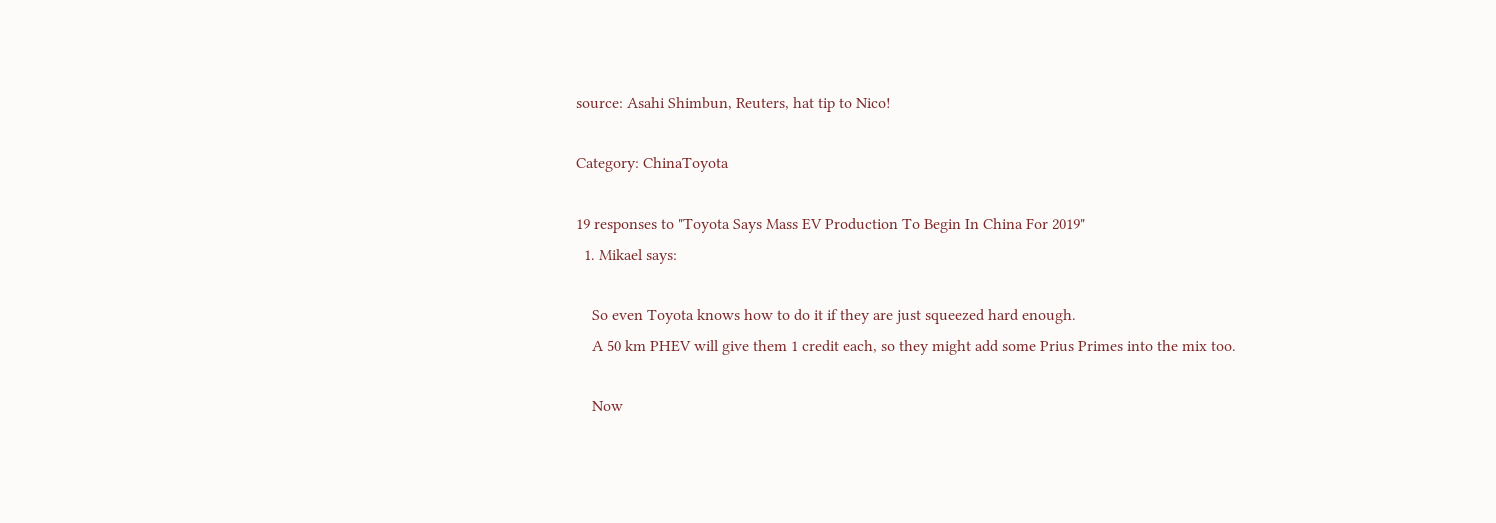source: Asahi Shimbun, Reuters, hat tip to Nico!

Category: ChinaToyota

19 responses to "Toyota Says Mass EV Production To Begin In China For 2019"
  1. Mikael says:

    So even Toyota knows how to do it if they are just squeezed hard enough.
    A 50 km PHEV will give them 1 credit each, so they might add some Prius Primes into the mix too.

    Now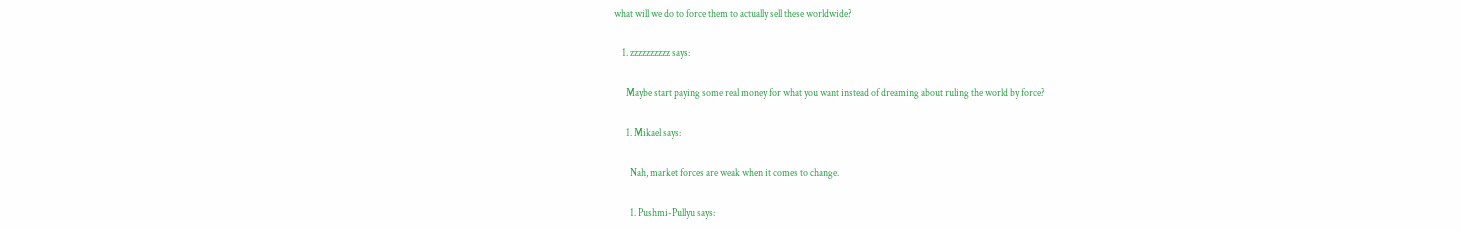what will we do to force them to actually sell these worldwide?

    1. zzzzzzzzzz says:

      Maybe start paying some real money for what you want instead of dreaming about ruling the world by force?

      1. Mikael says:

        Nah, market forces are weak when it comes to change.

        1. Pushmi-Pullyu says: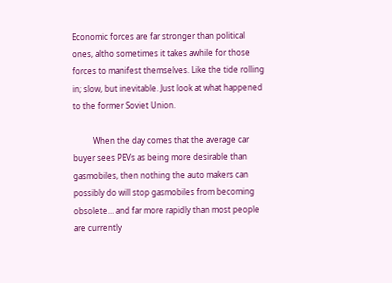Economic forces are far stronger than political ones, altho sometimes it takes awhile for those forces to manifest themselves. Like the tide rolling in; slow, but inevitable. Just look at what happened to the former Soviet Union.

          When the day comes that the average car buyer sees PEVs as being more desirable than gasmobiles, then nothing the auto makers can possibly do will stop gasmobiles from becoming obsolete… and far more rapidly than most people are currently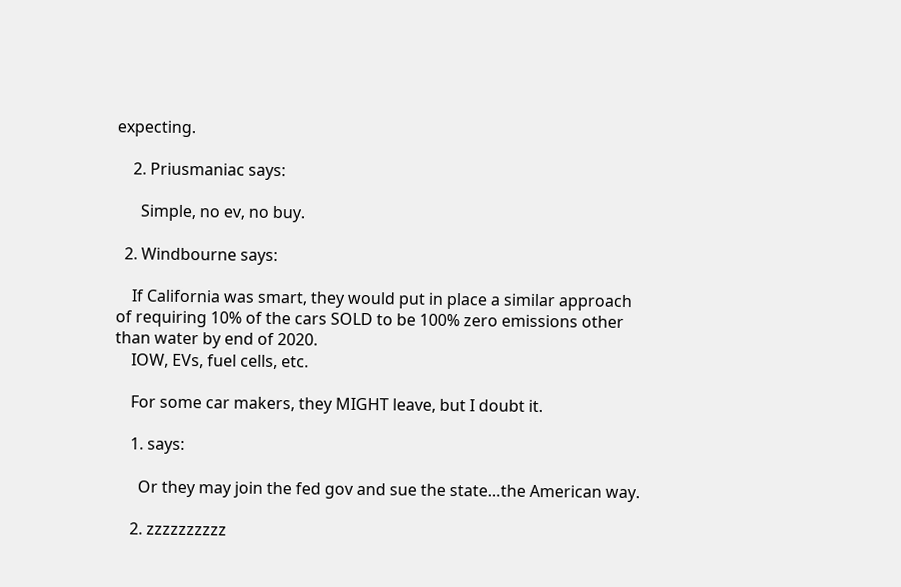expecting.

    2. Priusmaniac says:

      Simple, no ev, no buy.

  2. Windbourne says:

    If California was smart, they would put in place a similar approach of requiring 10% of the cars SOLD to be 100% zero emissions other than water by end of 2020.
    IOW, EVs, fuel cells, etc.

    For some car makers, they MIGHT leave, but I doubt it.

    1. says:

      Or they may join the fed gov and sue the state…the American way.

    2. zzzzzzzzzz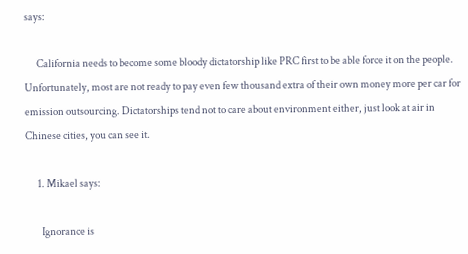says:

      California needs to become some bloody dictatorship like PRC first to be able force it on the people. Unfortunately, most are not ready to pay even few thousand extra of their own money more per car for emission outsourcing. Dictatorships tend not to care about environment either, just look at air in Chinese cities, you can see it.

      1. Mikael says:

        Ignorance is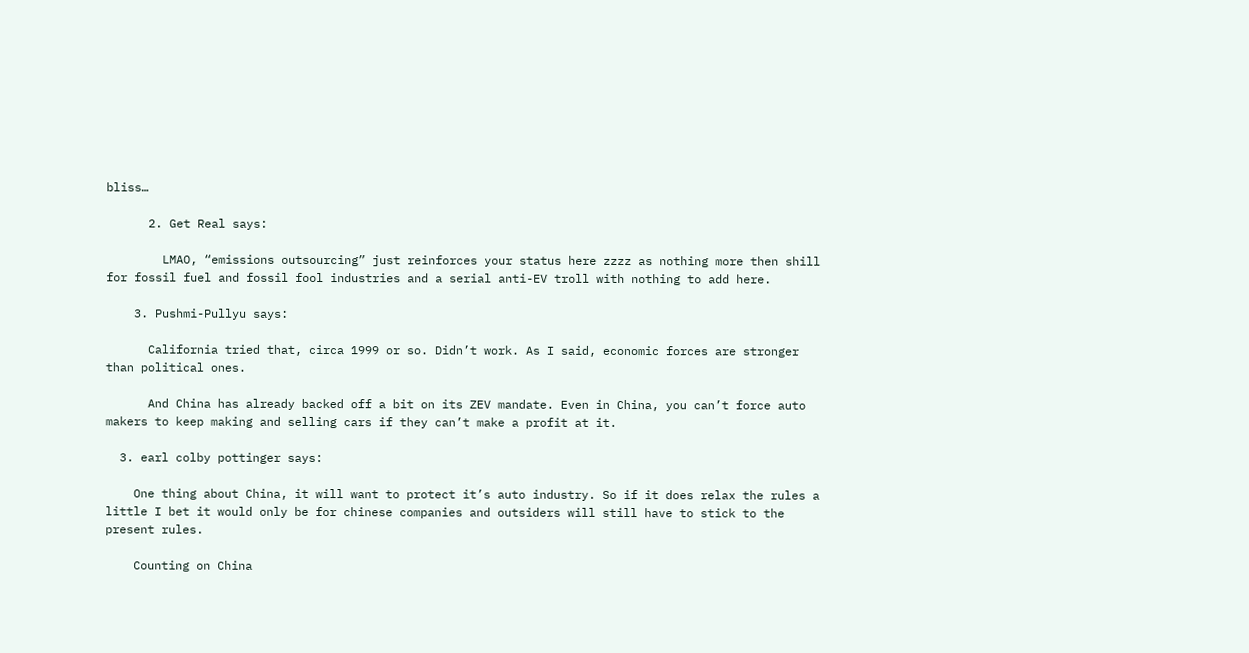bliss…

      2. Get Real says:

        LMAO, “emissions outsourcing” just reinforces your status here zzzz as nothing more then shill for fossil fuel and fossil fool industries and a serial anti-EV troll with nothing to add here.

    3. Pushmi-Pullyu says:

      California tried that, circa 1999 or so. Didn’t work. As I said, economic forces are stronger than political ones.

      And China has already backed off a bit on its ZEV mandate. Even in China, you can’t force auto makers to keep making and selling cars if they can’t make a profit at it.

  3. earl colby pottinger says:

    One thing about China, it will want to protect it’s auto industry. So if it does relax the rules a little I bet it would only be for chinese companies and outsiders will still have to stick to the present rules.

    Counting on China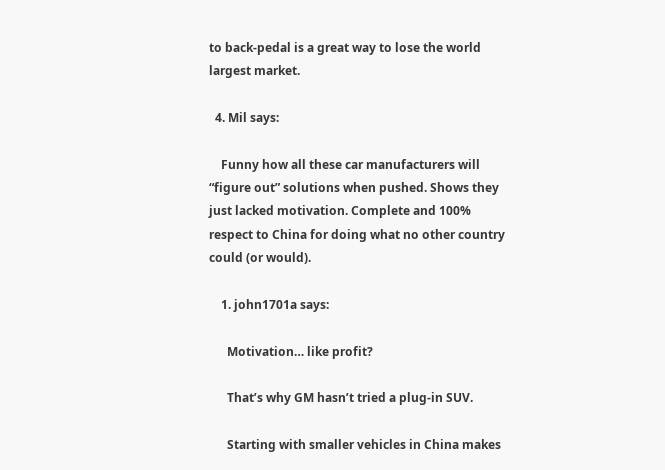to back-pedal is a great way to lose the world largest market.

  4. Mil says:

    Funny how all these car manufacturers will “figure out” solutions when pushed. Shows they just lacked motivation. Complete and 100% respect to China for doing what no other country could (or would).

    1. john1701a says:

      Motivation… like profit?

      That’s why GM hasn’t tried a plug-in SUV.

      Starting with smaller vehicles in China makes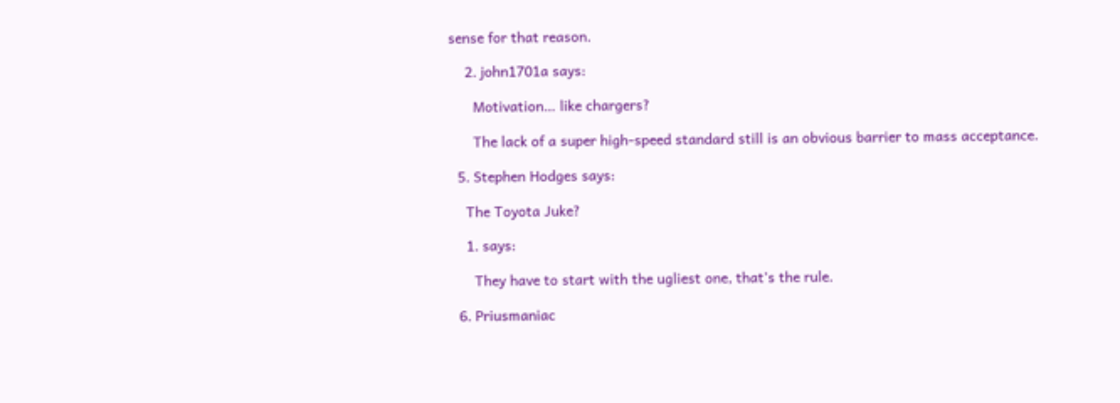sense for that reason.

    2. john1701a says:

      Motivation… like chargers?

      The lack of a super high-speed standard still is an obvious barrier to mass acceptance.

  5. Stephen Hodges says:

    The Toyota Juke?

    1. says:

      They have to start with the ugliest one, that’s the rule.

  6. Priusmaniac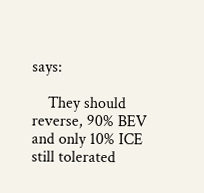says:

    They should reverse, 90% BEV and only 10% ICE still tolerated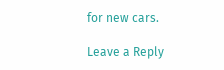for new cars.

Leave a Reply